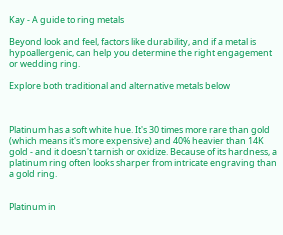Kay - A guide to ring metals

Beyond look and feel, factors like durability, and if a metal is hypoallergenic, can help you determine the right engagement or wedding ring.

Explore both traditional and alternative metals below



Platinum has a soft white hue. It's 30 times more rare than gold (which means it's more expensive) and 40% heavier than 14K gold - and it doesn't tarnish or oxidize. Because of its hardness, a platinum ring often looks sharper from intricate engraving than a gold ring.


Platinum in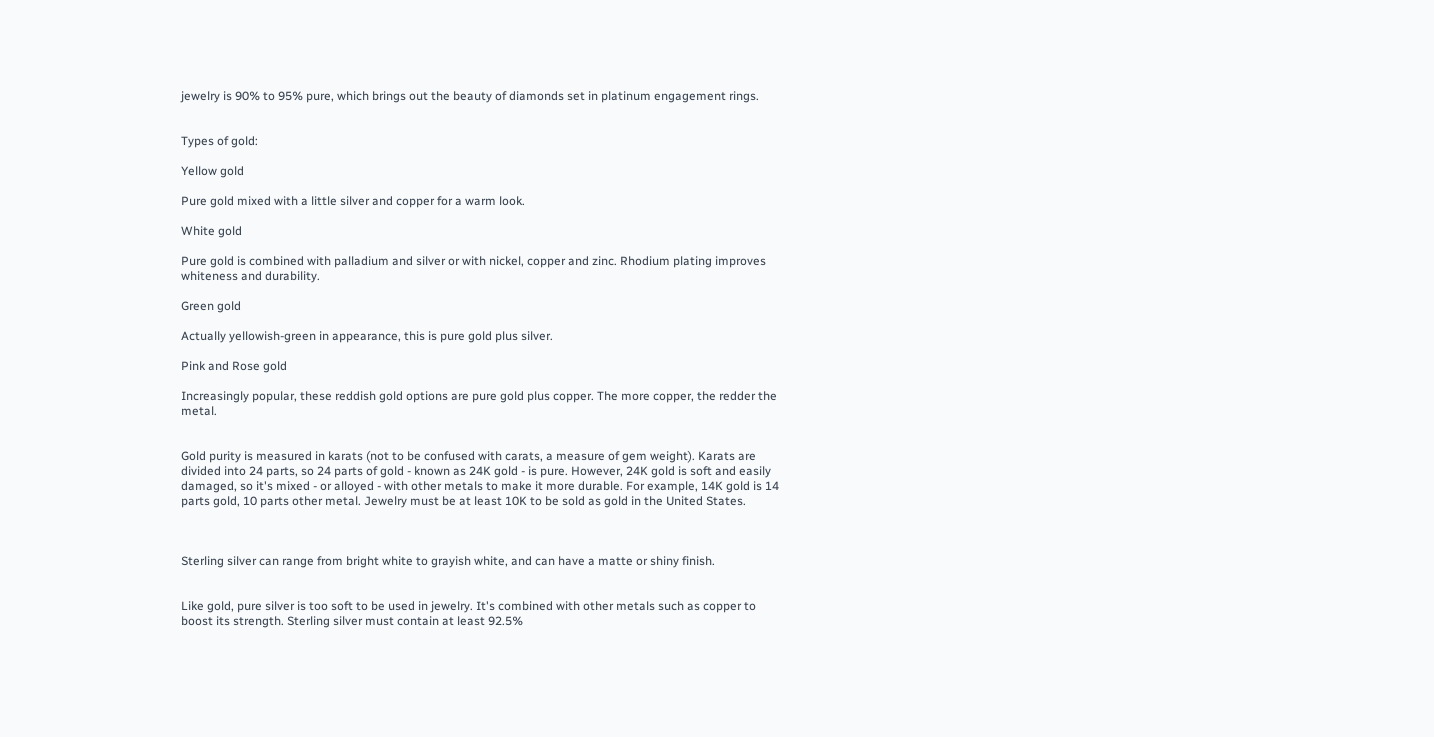jewelry is 90% to 95% pure, which brings out the beauty of diamonds set in platinum engagement rings.


Types of gold:

Yellow gold

Pure gold mixed with a little silver and copper for a warm look.

White gold

Pure gold is combined with palladium and silver or with nickel, copper and zinc. Rhodium plating improves whiteness and durability.

Green gold

Actually yellowish-green in appearance, this is pure gold plus silver.

Pink and Rose gold

Increasingly popular, these reddish gold options are pure gold plus copper. The more copper, the redder the metal.


Gold purity is measured in karats (not to be confused with carats, a measure of gem weight). Karats are divided into 24 parts, so 24 parts of gold - known as 24K gold - is pure. However, 24K gold is soft and easily damaged, so it's mixed - or alloyed - with other metals to make it more durable. For example, 14K gold is 14 parts gold, 10 parts other metal. Jewelry must be at least 10K to be sold as gold in the United States.



Sterling silver can range from bright white to grayish white, and can have a matte or shiny finish.


Like gold, pure silver is too soft to be used in jewelry. It's combined with other metals such as copper to boost its strength. Sterling silver must contain at least 92.5%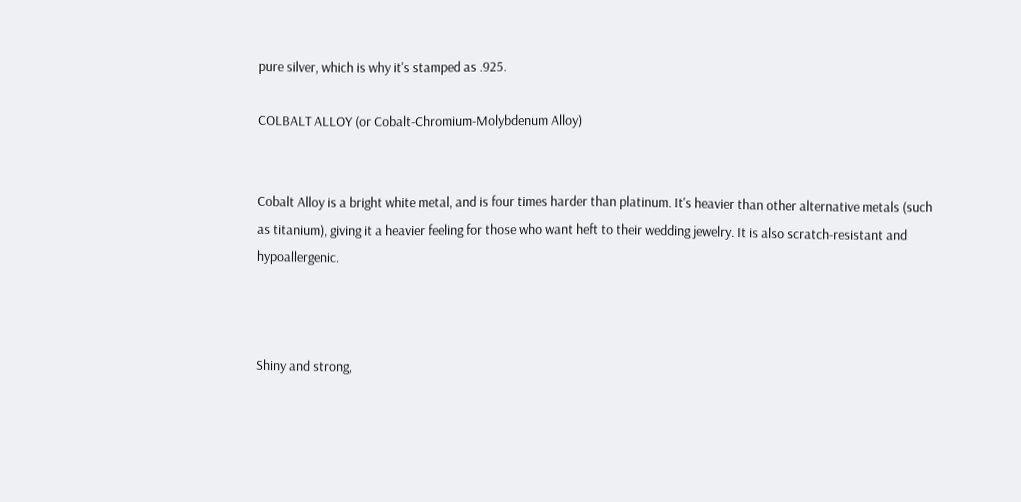pure silver, which is why it's stamped as .925.

COLBALT ALLOY (or Cobalt-Chromium-Molybdenum Alloy)


Cobalt Alloy is a bright white metal, and is four times harder than platinum. It's heavier than other alternative metals (such as titanium), giving it a heavier feeling for those who want heft to their wedding jewelry. It is also scratch-resistant and hypoallergenic.



Shiny and strong,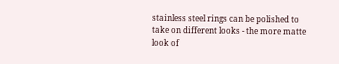stainless steel rings can be polished to take on different looks - the more matte look of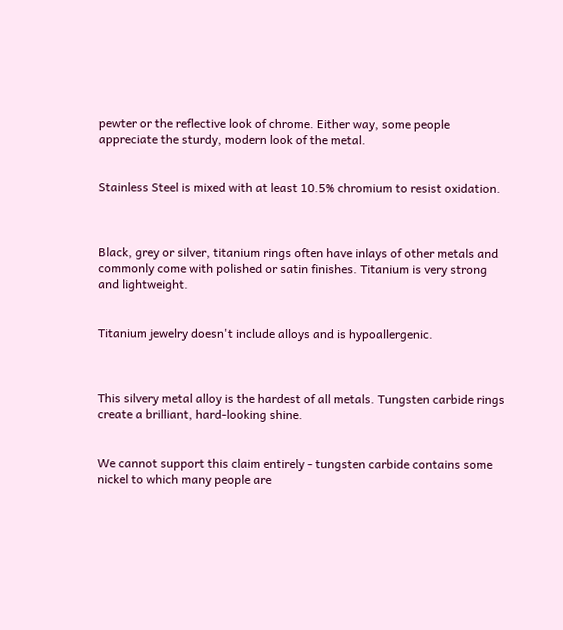pewter or the reflective look of chrome. Either way, some people appreciate the sturdy, modern look of the metal.


Stainless Steel is mixed with at least 10.5% chromium to resist oxidation.



Black, grey or silver, titanium rings often have inlays of other metals and commonly come with polished or satin finishes. Titanium is very strong and lightweight.


Titanium jewelry doesn't include alloys and is hypoallergenic.



This silvery metal alloy is the hardest of all metals. Tungsten carbide rings create a brilliant, hard-looking shine.


We cannot support this claim entirely - tungsten carbide contains some nickel to which many people are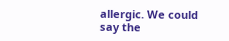allergic. We could say the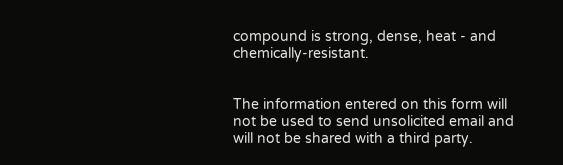compound is strong, dense, heat - and chemically-resistant.


The information entered on this form will not be used to send unsolicited email and will not be shared with a third party.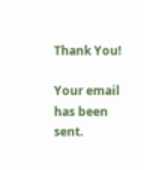Thank You!

Your email has been sent.